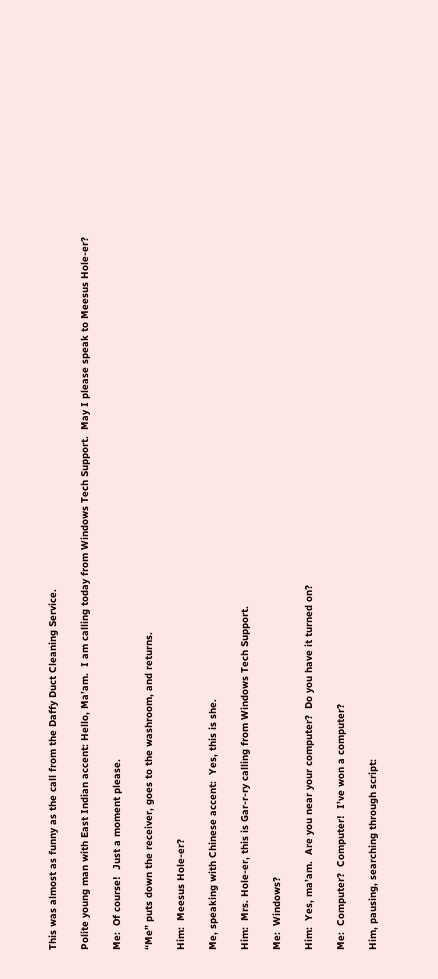This was almost as funny as the call from the Daffy Duct Cleaning Service.

Polite young man with East Indian accent: Hello, Ma’am.  I am calling today from Windows Tech Support.  May I please speak to Meesus Hole-er?

Me:  Of course!  Just a moment please.

“Me” puts down the receiver, goes to the washroom, and returns.

Him:  Meesus Hole-er?

Me, speaking with Chinese accent:  Yes, this is she.

Him:  Mrs. Hole-er, this is Gar-r-ry calling from Windows Tech Support.

Me:  Windows?

Him:  Yes, ma’am.  Are you near your computer?  Do you have it turned on?

Me:  Computer?  Computer!  I’ve won a computer?

Him, pausing, searching through script: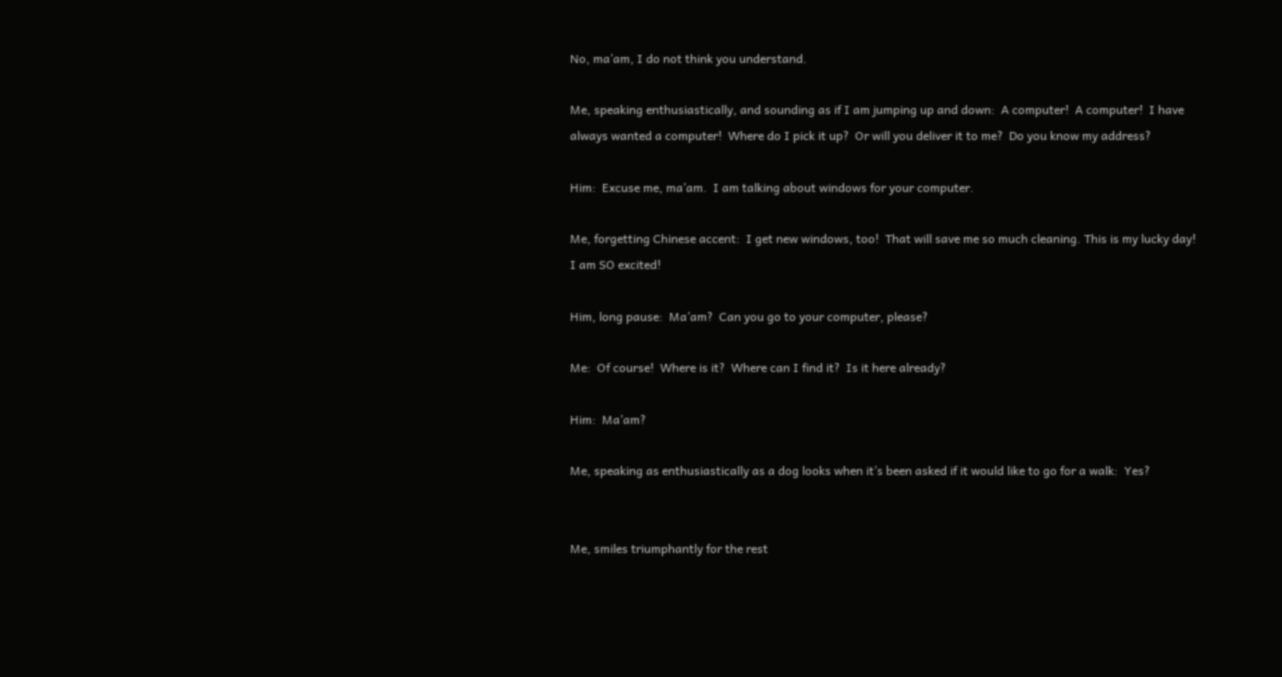No, ma’am, I do not think you understand.

Me, speaking enthusiastically, and sounding as if I am jumping up and down:  A computer!  A computer!  I have always wanted a computer!  Where do I pick it up?  Or will you deliver it to me?  Do you know my address?

Him:  Excuse me, ma’am.  I am talking about windows for your computer.

Me, forgetting Chinese accent:  I get new windows, too!  That will save me so much cleaning. This is my lucky day!  I am SO excited!

Him, long pause:  Ma’am?  Can you go to your computer, please?

Me:  Of course!  Where is it?  Where can I find it?  Is it here already?

Him:  Ma’am?

Me, speaking as enthusiastically as a dog looks when it’s been asked if it would like to go for a walk:  Yes?


Me, smiles triumphantly for the rest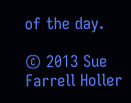of the day.

© 2013 Sue Farrell Holler